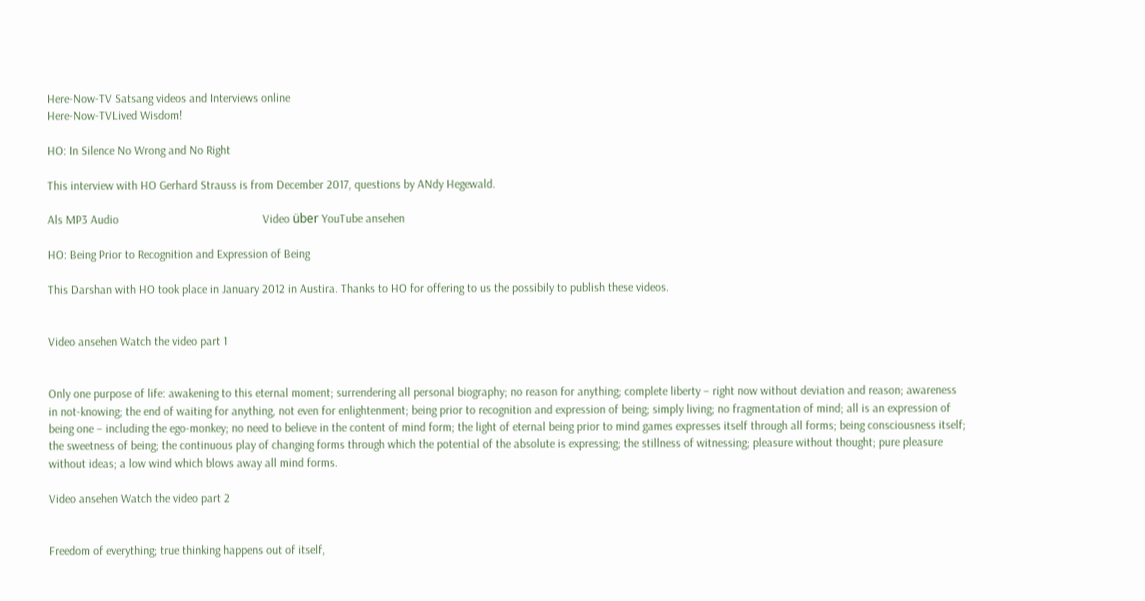Here-Now-TV Satsang videos and Interviews online
Here-Now-TVLived Wisdom!

HO: In Silence No Wrong and No Right

This interview with HO Gerhard Strauss is from December 2017, questions by ANdy Hegewald.

Als MP3 Audio                                                Video über YouTube ansehen

HO: Being Prior to Recognition and Expression of Being

This Darshan with HO took place in January 2012 in Austira. Thanks to HO for offering to us the possibily to publish these videos.


Video ansehen Watch the video part 1


Only one purpose of life: awakening to this eternal moment; surrendering all personal biography; no reason for anything; complete liberty – right now without deviation and reason; awareness in not-knowing; the end of waiting for anything, not even for enlightenment; being prior to recognition and expression of being; simply living; no fragmentation of mind; all is an expression of being one – including the ego-monkey; no need to believe in the content of mind form; the light of eternal being prior to mind games expresses itself through all forms; being consciousness itself; the sweetness of being; the continuous play of changing forms through which the potential of the absolute is expressing; the stillness of witnessing; pleasure without thought; pure pleasure without ideas; a low wind which blows away all mind forms.

Video ansehen Watch the video part 2


Freedom of everything; true thinking happens out of itself,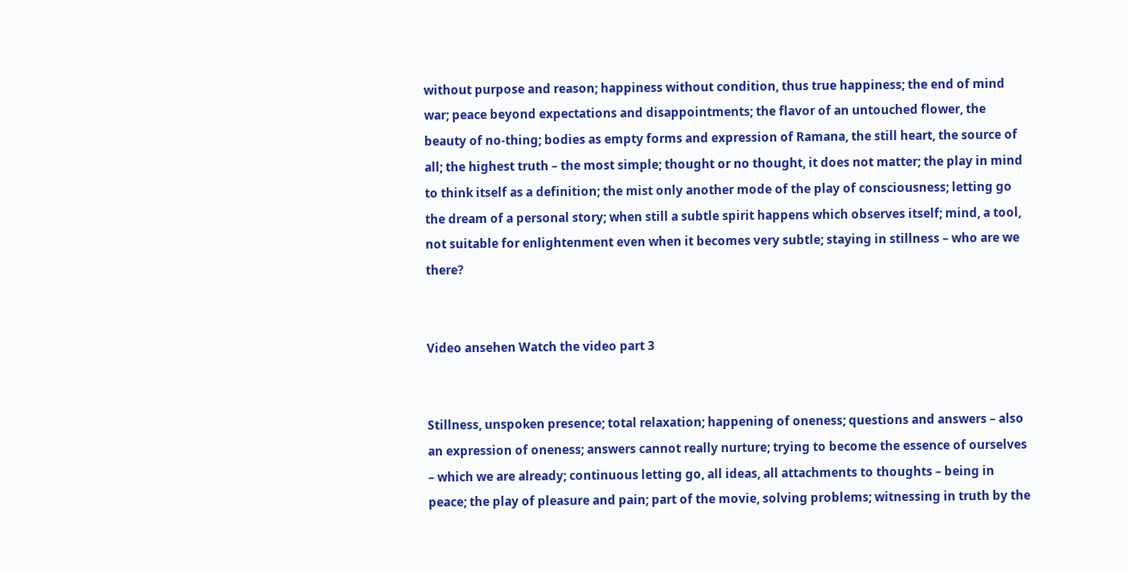without purpose and reason; happiness without condition, thus true happiness; the end of mind war; peace beyond expectations and disappointments; the flavor of an untouched flower, the beauty of no-thing; bodies as empty forms and expression of Ramana, the still heart, the source of all; the highest truth – the most simple; thought or no thought, it does not matter; the play in mind to think itself as a definition; the mist only another mode of the play of consciousness; letting go the dream of a personal story; when still a subtle spirit happens which observes itself; mind, a tool, not suitable for enlightenment even when it becomes very subtle; staying in stillness – who are we there?


Video ansehen Watch the video part 3


Stillness, unspoken presence; total relaxation; happening of oneness; questions and answers – also an expression of oneness; answers cannot really nurture; trying to become the essence of ourselves – which we are already; continuous letting go, all ideas, all attachments to thoughts – being in peace; the play of pleasure and pain; part of the movie, solving problems; witnessing in truth by the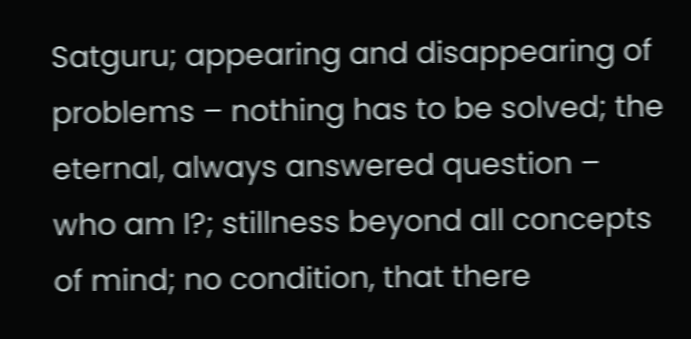Satguru; appearing and disappearing of problems – nothing has to be solved; the eternal, always answered question – who am I?; stillness beyond all concepts of mind; no condition, that there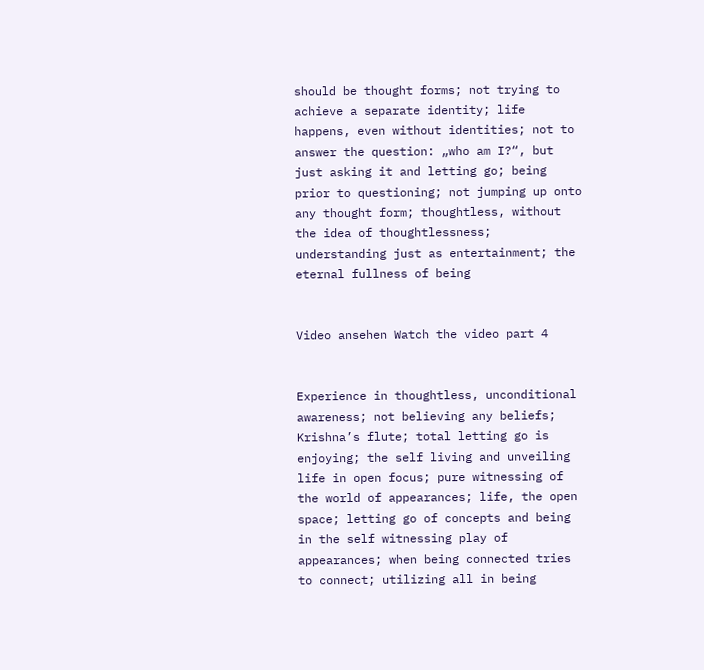should be thought forms; not trying to achieve a separate identity; life happens, even without identities; not to answer the question: „who am I?“, but just asking it and letting go; being prior to questioning; not jumping up onto any thought form; thoughtless, without the idea of thoughtlessness; understanding just as entertainment; the eternal fullness of being


Video ansehen Watch the video part 4


Experience in thoughtless, unconditional awareness; not believing any beliefs; Krishna’s flute; total letting go is enjoying; the self living and unveiling life in open focus; pure witnessing of the world of appearances; life, the open space; letting go of concepts and being in the self witnessing play of appearances; when being connected tries to connect; utilizing all in being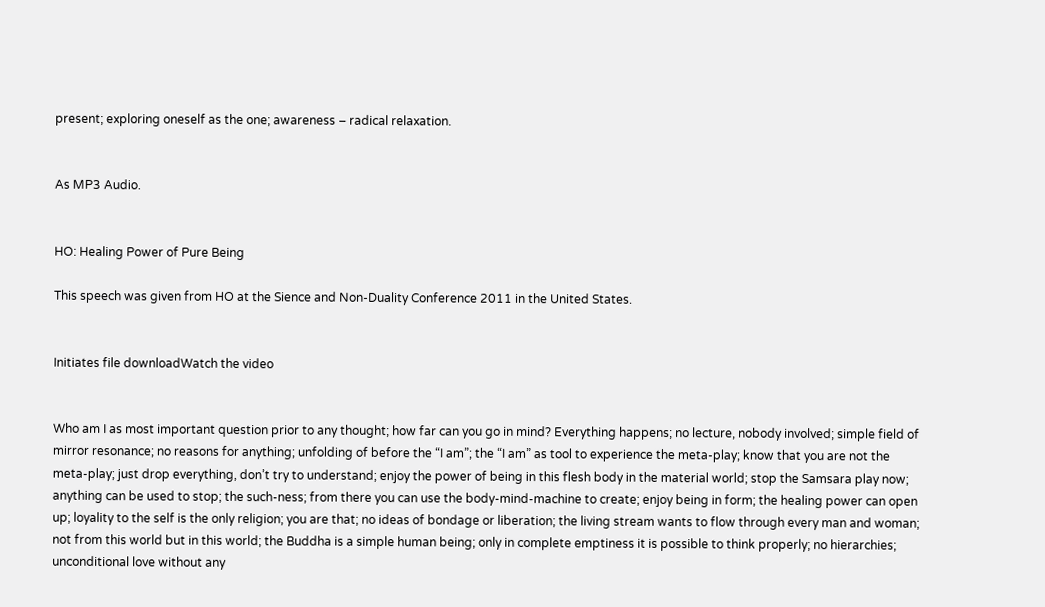present; exploring oneself as the one; awareness – radical relaxation.


As MP3 Audio.


HO: Healing Power of Pure Being

This speech was given from HO at the Sience and Non-Duality Conference 2011 in the United States.


Initiates file downloadWatch the video


Who am I as most important question prior to any thought; how far can you go in mind? Everything happens; no lecture, nobody involved; simple field of mirror resonance; no reasons for anything; unfolding of before the “I am”; the “I am” as tool to experience the meta-play; know that you are not the meta-play; just drop everything, don’t try to understand; enjoy the power of being in this flesh body in the material world; stop the Samsara play now; anything can be used to stop; the such-ness; from there you can use the body-mind-machine to create; enjoy being in form; the healing power can open up; loyality to the self is the only religion; you are that; no ideas of bondage or liberation; the living stream wants to flow through every man and woman; not from this world but in this world; the Buddha is a simple human being; only in complete emptiness it is possible to think properly; no hierarchies; unconditional love without any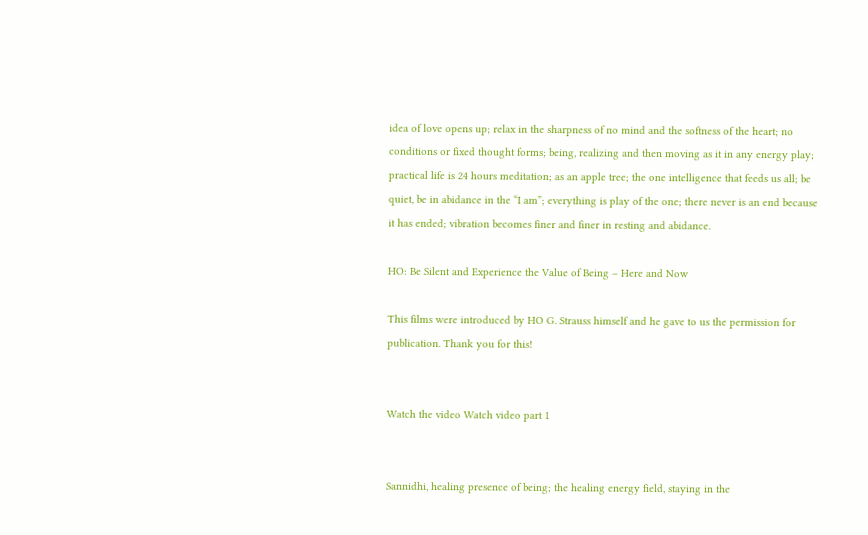idea of love opens up; relax in the sharpness of no mind and the softness of the heart; no conditions or fixed thought forms; being, realizing and then moving as it in any energy play; practical life is 24 hours meditation; as an apple tree; the one intelligence that feeds us all; be quiet, be in abidance in the “I am”; everything is play of the one; there never is an end because it has ended; vibration becomes finer and finer in resting and abidance.

HO: Be Silent and Experience the Value of Being – Here and Now

This films were introduced by HO G. Strauss himself and he gave to us the permission for publication. Thank you for this!


Watch the video Watch video part 1


Sannidhi, healing presence of being; the healing energy field, staying in the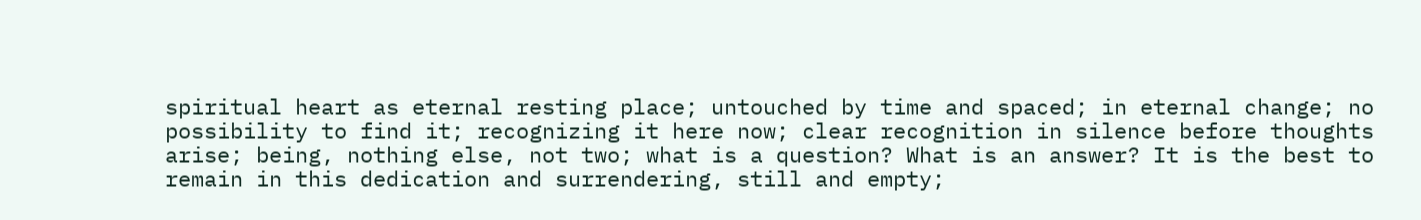spiritual heart as eternal resting place; untouched by time and spaced; in eternal change; no possibility to find it; recognizing it here now; clear recognition in silence before thoughts arise; being, nothing else, not two; what is a question? What is an answer? It is the best to remain in this dedication and surrendering, still and empty;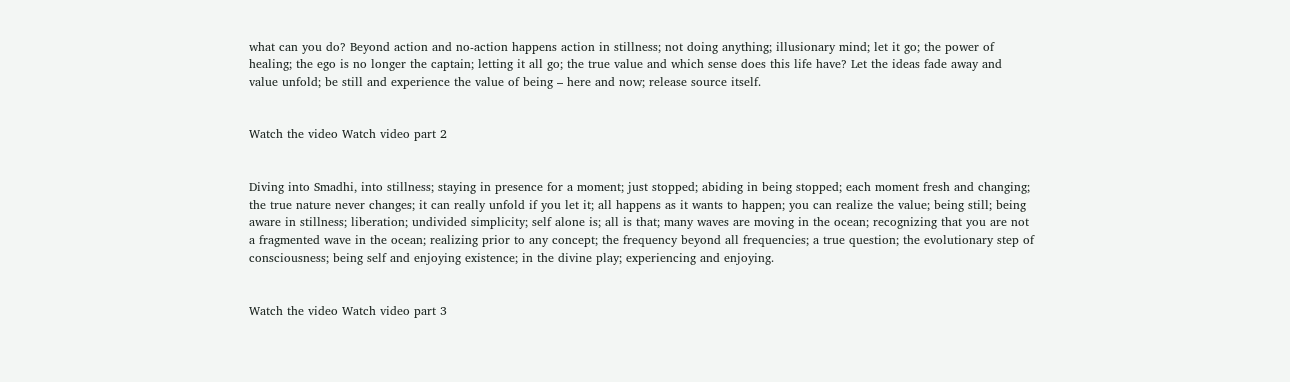what can you do? Beyond action and no-action happens action in stillness; not doing anything; illusionary mind; let it go; the power of healing; the ego is no longer the captain; letting it all go; the true value and which sense does this life have? Let the ideas fade away and value unfold; be still and experience the value of being – here and now; release source itself.


Watch the video Watch video part 2


Diving into Smadhi, into stillness; staying in presence for a moment; just stopped; abiding in being stopped; each moment fresh and changing; the true nature never changes; it can really unfold if you let it; all happens as it wants to happen; you can realize the value; being still; being aware in stillness; liberation; undivided simplicity; self alone is; all is that; many waves are moving in the ocean; recognizing that you are not a fragmented wave in the ocean; realizing prior to any concept; the frequency beyond all frequencies; a true question; the evolutionary step of consciousness; being self and enjoying existence; in the divine play; experiencing and enjoying.


Watch the video Watch video part 3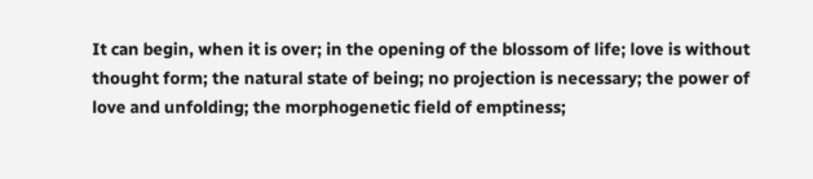It can begin, when it is over; in the opening of the blossom of life; love is without thought form; the natural state of being; no projection is necessary; the power of love and unfolding; the morphogenetic field of emptiness;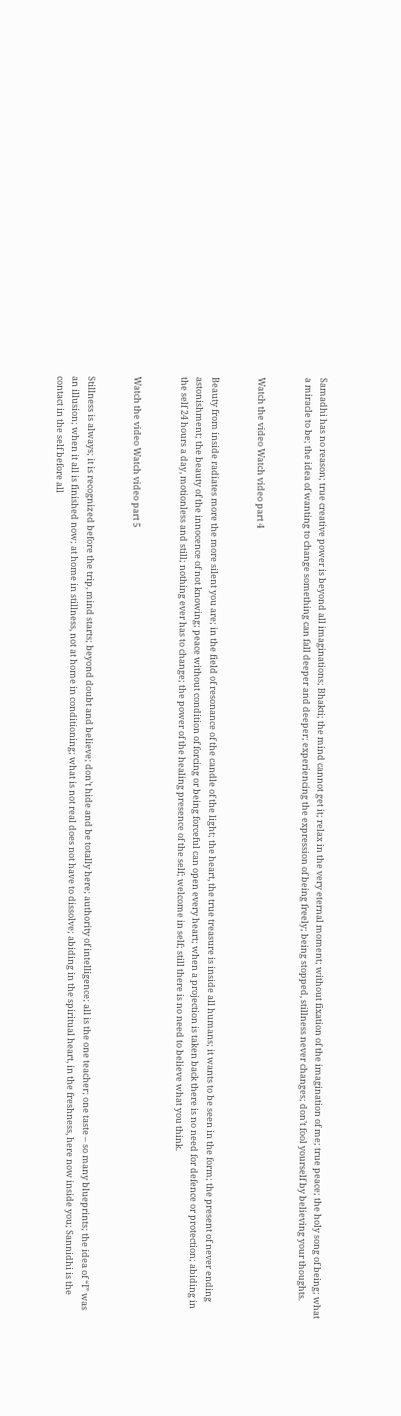Samadhi has no reason; true creative power is beyond all imaginations; Bhakti; the mind cannot get it; relax in the very eternal moment; without fixation of the imagination of me; true peace; the holy song of being; what a miracle to be; the idea of wanting to change something can fall deeper and deeper; experiencing the expression of being freely; being stopped, stillness never changes; don’t fool yourself by believing your thoughts.


Watch the video Watch video part 4


Beauty from inside radiates more the more silent you are; in the field of resonance of the candle of the light; the heart, the true treasure is inside all humans; it wants to be seen in the form; the present of never ending astonishment; the beauty of the innocence of not knowing; peace without condition of forcing or being forceful can open every heart; when a projection is taken back there is no need for defence or protection; abiding in the self 24 hours a day, motionless and still; nothing ever has to change; the power of the healing presence of the self; welcome in self; still there is no need to believe what you think.


Watch the video Watch video part 5


Stillness is always; it is recognized before the trip, mind starts; beyond doubt and believe; don’t hide and be totally here; authority of intelligence; all is the one teacher; one taste – so many blueprints; the idea of “I” was an illusion; when it all is finished now; at home in stillness, not at home in conditioning; what is not real does not have to dissolve; abiding in the spiritual heart, in the freshness, here now inside you; Sannidhi is the contact in the self before all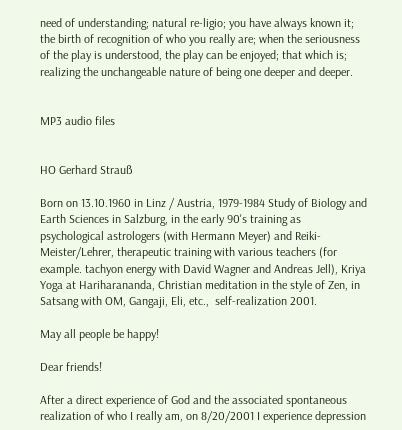need of understanding; natural re-ligio; you have always known it; the birth of recognition of who you really are; when the seriousness of the play is understood, the play can be enjoyed; that which is; realizing the unchangeable nature of being one deeper and deeper.


MP3 audio files


HO Gerhard Strauß

Born on 13.10.1960 in Linz / Austria, 1979-1984 Study of Biology and Earth Sciences in Salzburg, in the early 90's training as psychological astrologers (with Hermann Meyer) and Reiki-Meister/Lehrer, therapeutic training with various teachers (for example. tachyon energy with David Wagner and Andreas Jell), Kriya Yoga at Hariharananda, Christian meditation in the style of Zen, in Satsang with OM, Gangaji, Eli, etc.,  self-realization 2001.

May all people be happy!

Dear friends!

After a direct experience of God and the associated spontaneous realization of who I really am, on 8/20/2001 I experience depression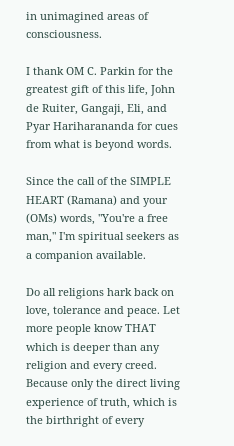in unimagined areas of consciousness.

I thank OM C. Parkin for the greatest gift of this life, John de Ruiter, Gangaji, Eli, and Pyar Hariharananda for cues from what is beyond words.

Since the call of the SIMPLE HEART (Ramana) and your (OMs) words, "You're a free man," I'm spiritual seekers as a companion available.

Do all religions hark back on love, tolerance and peace. Let more people know THAT which is deeper than any religion and every creed. Because only the direct living experience of truth, which is the birthright of every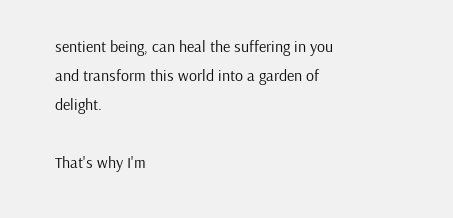sentient being, can heal the suffering in you and transform this world into a garden of delight.

That's why I'm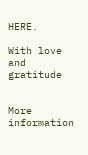HERE.

With love and gratitude


More information